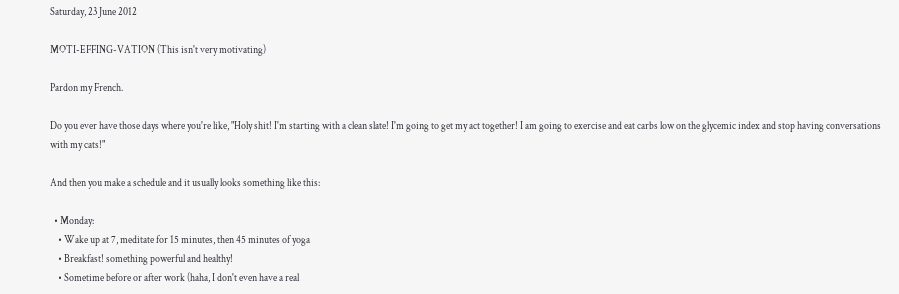Saturday, 23 June 2012

MOTI-EFFING-VATION (This isn't very motivating)

Pardon my French.

Do you ever have those days where you're like, "Holy shit! I'm starting with a clean slate! I'm going to get my act together! I am going to exercise and eat carbs low on the glycemic index and stop having conversations with my cats!"

And then you make a schedule and it usually looks something like this:

  • Monday:
    • Wake up at 7, meditate for 15 minutes, then 45 minutes of yoga
    • Breakfast! something powerful and healthy!
    • Sometime before or after work (haha, I don't even have a real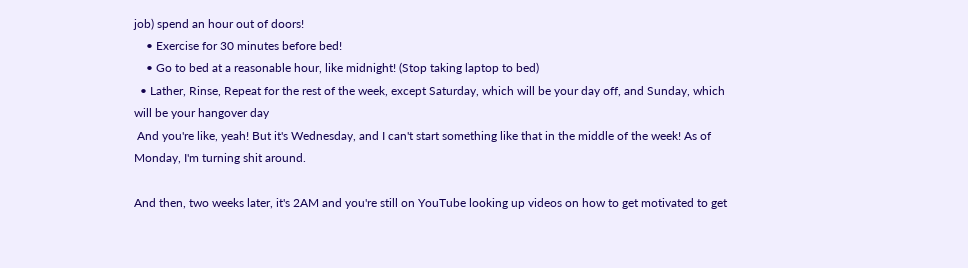job) spend an hour out of doors!
    • Exercise for 30 minutes before bed!
    • Go to bed at a reasonable hour, like midnight! (Stop taking laptop to bed)
  • Lather, Rinse, Repeat for the rest of the week, except Saturday, which will be your day off, and Sunday, which will be your hangover day
 And you're like, yeah! But it's Wednesday, and I can't start something like that in the middle of the week! As of Monday, I'm turning shit around.

And then, two weeks later, it's 2AM and you're still on YouTube looking up videos on how to get motivated to get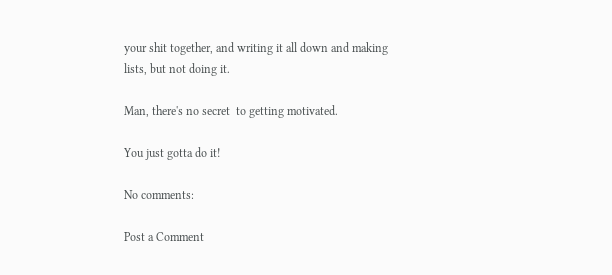your shit together, and writing it all down and making lists, but not doing it.

Man, there's no secret  to getting motivated.

You just gotta do it!

No comments:

Post a Comment